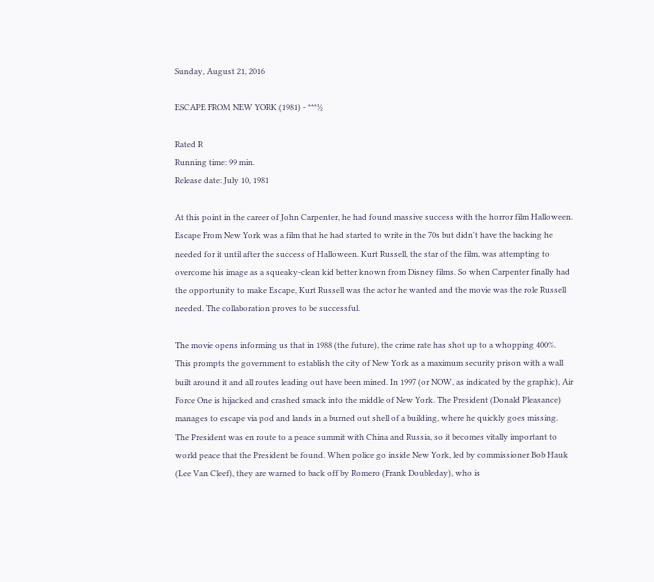Sunday, August 21, 2016

ESCAPE FROM NEW YORK (1981) - ***½

Rated R
Running time: 99 min.
Release date: July 10, 1981

At this point in the career of John Carpenter, he had found massive success with the horror film Halloween. Escape From New York was a film that he had started to write in the 70s but didn't have the backing he needed for it until after the success of Halloween. Kurt Russell, the star of the film, was attempting to overcome his image as a squeaky-clean kid better known from Disney films. So when Carpenter finally had the opportunity to make Escape, Kurt Russell was the actor he wanted and the movie was the role Russell needed. The collaboration proves to be successful.

The movie opens informing us that in 1988 (the future), the crime rate has shot up to a whopping 400%. This prompts the government to establish the city of New York as a maximum security prison with a wall built around it and all routes leading out have been mined. In 1997 (or NOW, as indicated by the graphic), Air Force One is hijacked and crashed smack into the middle of New York. The President (Donald Pleasance) manages to escape via pod and lands in a burned out shell of a building, where he quickly goes missing. The President was en route to a peace summit with China and Russia, so it becomes vitally important to world peace that the President be found. When police go inside New York, led by commissioner Bob Hauk (Lee Van Cleef), they are warned to back off by Romero (Frank Doubleday), who is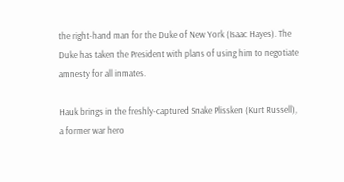the right-hand man for the Duke of New York (Isaac Hayes). The Duke has taken the President with plans of using him to negotiate amnesty for all inmates.

Hauk brings in the freshly-captured Snake Plissken (Kurt Russell), a former war hero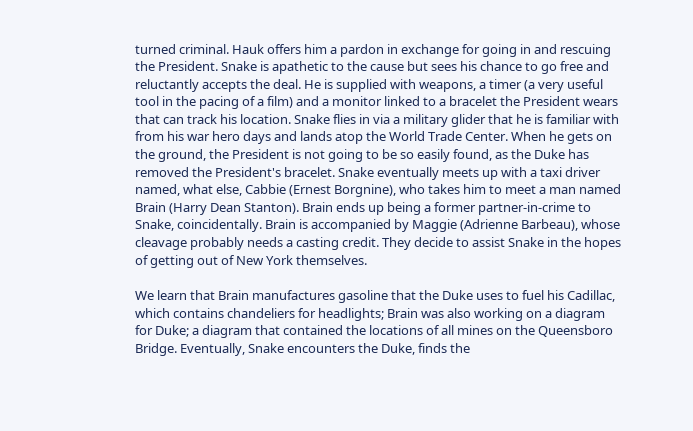turned criminal. Hauk offers him a pardon in exchange for going in and rescuing the President. Snake is apathetic to the cause but sees his chance to go free and reluctantly accepts the deal. He is supplied with weapons, a timer (a very useful tool in the pacing of a film) and a monitor linked to a bracelet the President wears that can track his location. Snake flies in via a military glider that he is familiar with from his war hero days and lands atop the World Trade Center. When he gets on the ground, the President is not going to be so easily found, as the Duke has removed the President's bracelet. Snake eventually meets up with a taxi driver named, what else, Cabbie (Ernest Borgnine), who takes him to meet a man named Brain (Harry Dean Stanton). Brain ends up being a former partner-in-crime to Snake, coincidentally. Brain is accompanied by Maggie (Adrienne Barbeau), whose cleavage probably needs a casting credit. They decide to assist Snake in the hopes of getting out of New York themselves.

We learn that Brain manufactures gasoline that the Duke uses to fuel his Cadillac, which contains chandeliers for headlights; Brain was also working on a diagram for Duke; a diagram that contained the locations of all mines on the Queensboro Bridge. Eventually, Snake encounters the Duke, finds the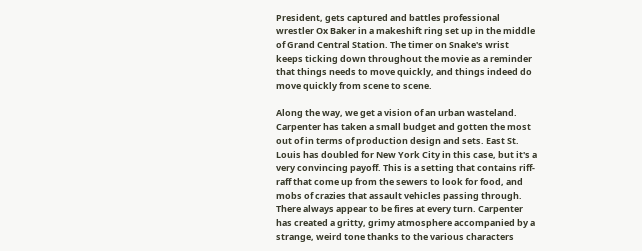President, gets captured and battles professional wrestler Ox Baker in a makeshift ring set up in the middle of Grand Central Station. The timer on Snake's wrist keeps ticking down throughout the movie as a reminder that things needs to move quickly, and things indeed do move quickly from scene to scene.

Along the way, we get a vision of an urban wasteland. Carpenter has taken a small budget and gotten the most out of in terms of production design and sets. East St. Louis has doubled for New York City in this case, but it's a very convincing payoff. This is a setting that contains riff-raff that come up from the sewers to look for food, and mobs of crazies that assault vehicles passing through. There always appear to be fires at every turn. Carpenter has created a gritty, grimy atmosphere accompanied by a strange, weird tone thanks to the various characters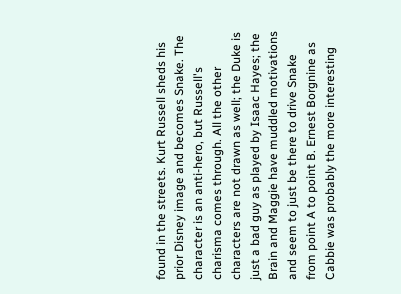found in the streets. Kurt Russell sheds his prior Disney image and becomes Snake. The character is an anti-hero, but Russell's charisma comes through. All the other characters are not drawn as well; the Duke is just a bad guy as played by Isaac Hayes; the Brain and Maggie have muddled motivations and seem to just be there to drive Snake from point A to point B. Ernest Borgnine as Cabbie was probably the more interesting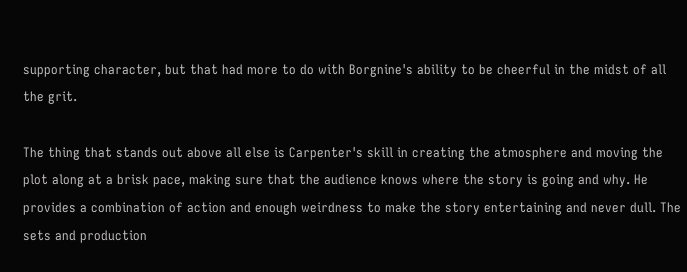supporting character, but that had more to do with Borgnine's ability to be cheerful in the midst of all the grit.

The thing that stands out above all else is Carpenter's skill in creating the atmosphere and moving the plot along at a brisk pace, making sure that the audience knows where the story is going and why. He provides a combination of action and enough weirdness to make the story entertaining and never dull. The sets and production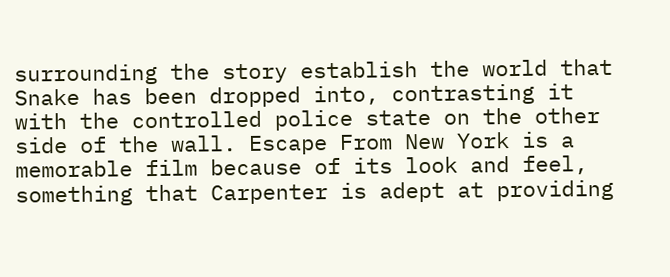surrounding the story establish the world that Snake has been dropped into, contrasting it with the controlled police state on the other side of the wall. Escape From New York is a memorable film because of its look and feel, something that Carpenter is adept at providing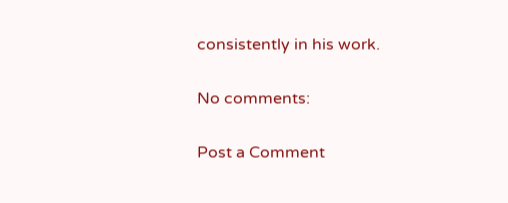consistently in his work.

No comments:

Post a Comment